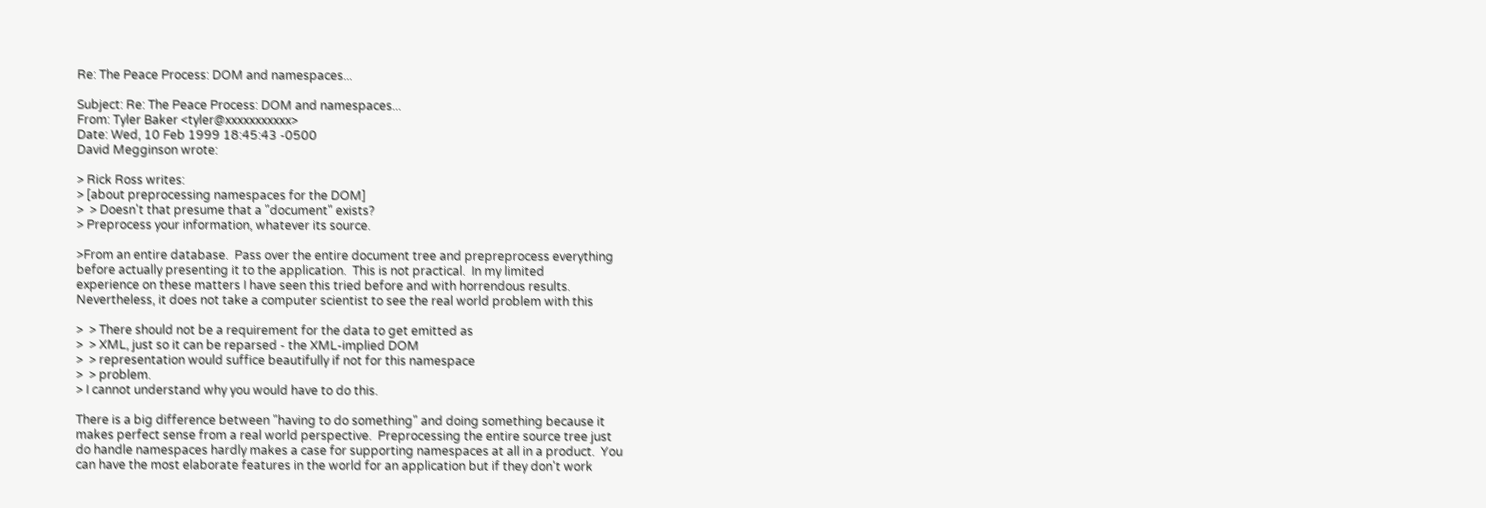Re: The Peace Process: DOM and namespaces...

Subject: Re: The Peace Process: DOM and namespaces...
From: Tyler Baker <tyler@xxxxxxxxxxx>
Date: Wed, 10 Feb 1999 18:45:43 -0500
David Megginson wrote:

> Rick Ross writes:
> [about preprocessing namespaces for the DOM]
>  > Doesn't that presume that a "document" exists?
> Preprocess your information, whatever its source.

>From an entire database.  Pass over the entire document tree and prepreprocess everything
before actually presenting it to the application.  This is not practical.  In my limited
experience on these matters I have seen this tried before and with horrendous results.
Nevertheless, it does not take a computer scientist to see the real world problem with this

>  > There should not be a requirement for the data to get emitted as
>  > XML, just so it can be reparsed - the XML-implied DOM
>  > representation would suffice beautifully if not for this namespace
>  > problem.
> I cannot understand why you would have to do this.

There is a big difference between "having to do something" and doing something because it
makes perfect sense from a real world perspective.  Preprocessing the entire source tree just
do handle namespaces hardly makes a case for supporting namespaces at all in a product.  You
can have the most elaborate features in the world for an application but if they don't work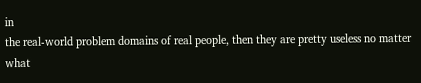in
the real-world problem domains of real people, then they are pretty useless no matter what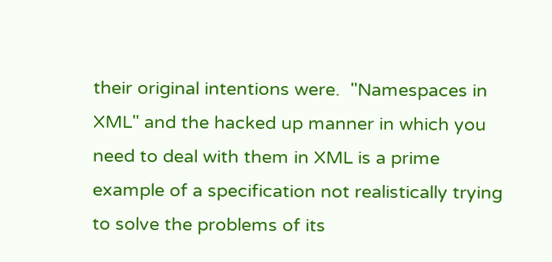their original intentions were.  "Namespaces in XML" and the hacked up manner in which you
need to deal with them in XML is a prime example of a specification not realistically trying
to solve the problems of its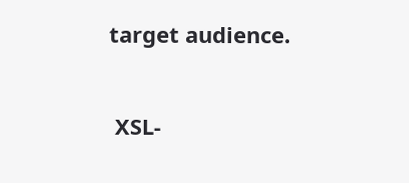target audience.


 XSL-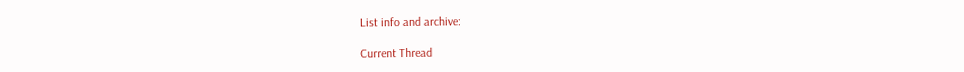List info and archive:

Current Thread